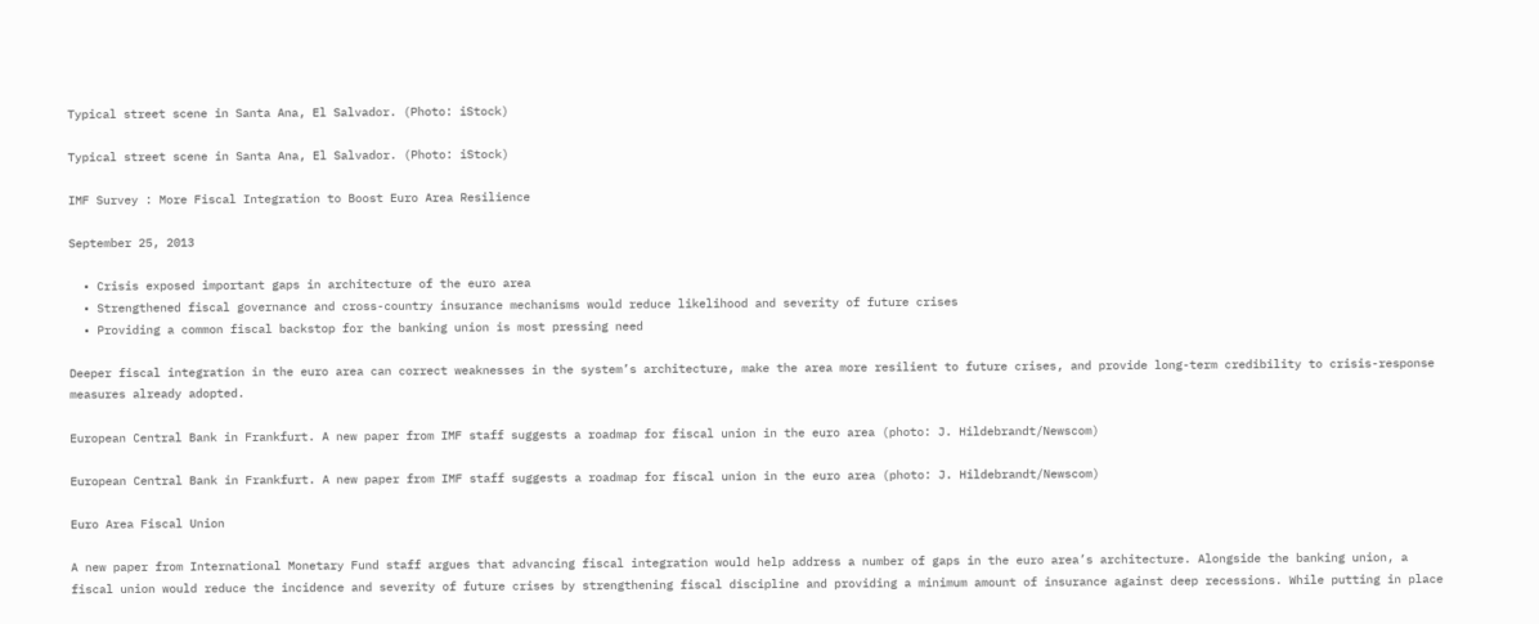Typical street scene in Santa Ana, El Salvador. (Photo: iStock)

Typical street scene in Santa Ana, El Salvador. (Photo: iStock)

IMF Survey : More Fiscal Integration to Boost Euro Area Resilience

September 25, 2013

  • Crisis exposed important gaps in architecture of the euro area
  • Strengthened fiscal governance and cross-country insurance mechanisms would reduce likelihood and severity of future crises
  • Providing a common fiscal backstop for the banking union is most pressing need

Deeper fiscal integration in the euro area can correct weaknesses in the system’s architecture, make the area more resilient to future crises, and provide long-term credibility to crisis-response measures already adopted.

European Central Bank in Frankfurt. A new paper from IMF staff suggests a roadmap for fiscal union in the euro area (photo: J. Hildebrandt/Newscom)

European Central Bank in Frankfurt. A new paper from IMF staff suggests a roadmap for fiscal union in the euro area (photo: J. Hildebrandt/Newscom)

Euro Area Fiscal Union

A new paper from International Monetary Fund staff argues that advancing fiscal integration would help address a number of gaps in the euro area’s architecture. Alongside the banking union, a fiscal union would reduce the incidence and severity of future crises by strengthening fiscal discipline and providing a minimum amount of insurance against deep recessions. While putting in place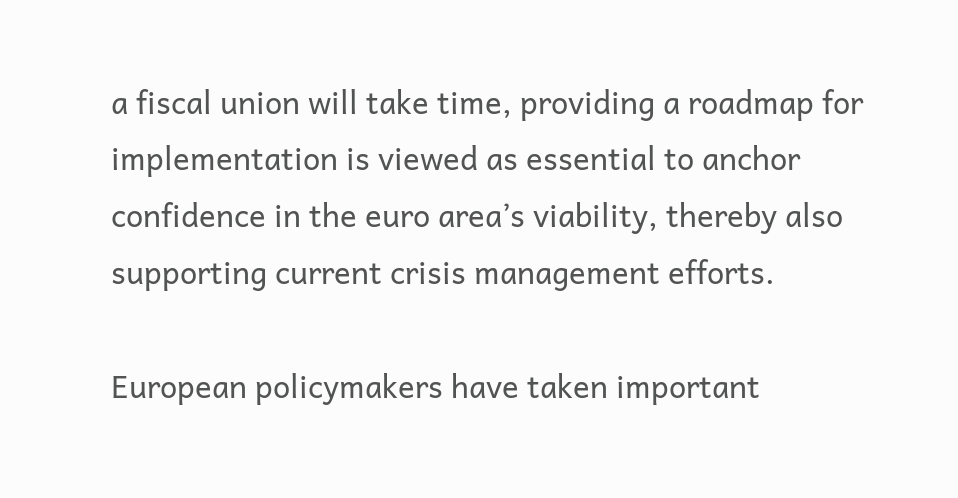a fiscal union will take time, providing a roadmap for implementation is viewed as essential to anchor confidence in the euro area’s viability, thereby also supporting current crisis management efforts.

European policymakers have taken important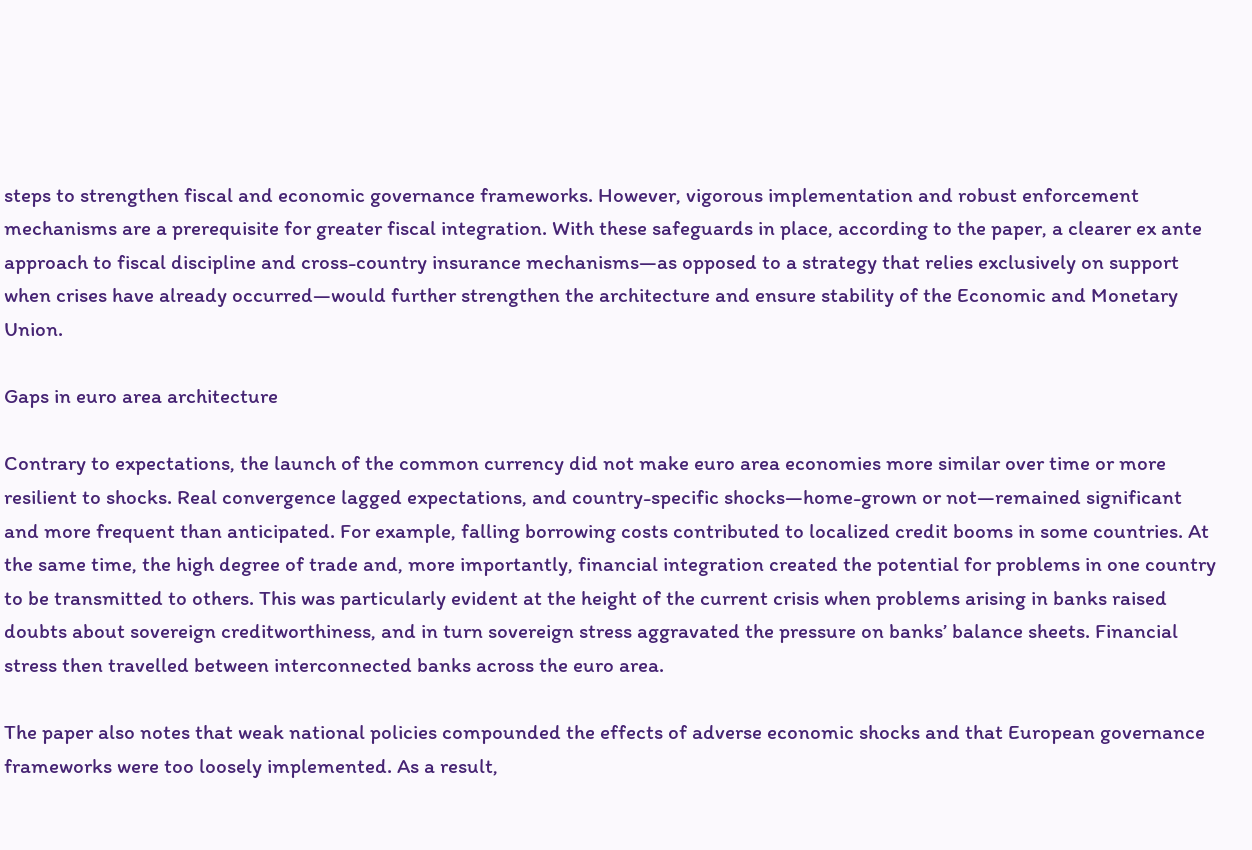steps to strengthen fiscal and economic governance frameworks. However, vigorous implementation and robust enforcement mechanisms are a prerequisite for greater fiscal integration. With these safeguards in place, according to the paper, a clearer ex ante approach to fiscal discipline and cross-country insurance mechanisms—as opposed to a strategy that relies exclusively on support when crises have already occurred—would further strengthen the architecture and ensure stability of the Economic and Monetary Union.

Gaps in euro area architecture

Contrary to expectations, the launch of the common currency did not make euro area economies more similar over time or more resilient to shocks. Real convergence lagged expectations, and country-specific shocks—home-grown or not—remained significant and more frequent than anticipated. For example, falling borrowing costs contributed to localized credit booms in some countries. At the same time, the high degree of trade and, more importantly, financial integration created the potential for problems in one country to be transmitted to others. This was particularly evident at the height of the current crisis when problems arising in banks raised doubts about sovereign creditworthiness, and in turn sovereign stress aggravated the pressure on banks’ balance sheets. Financial stress then travelled between interconnected banks across the euro area.

The paper also notes that weak national policies compounded the effects of adverse economic shocks and that European governance frameworks were too loosely implemented. As a result,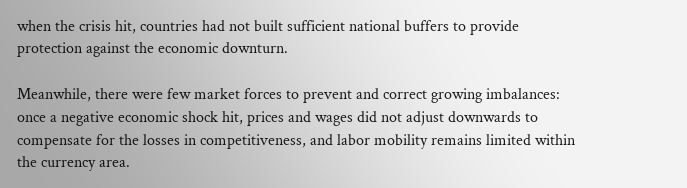when the crisis hit, countries had not built sufficient national buffers to provide protection against the economic downturn.

Meanwhile, there were few market forces to prevent and correct growing imbalances: once a negative economic shock hit, prices and wages did not adjust downwards to compensate for the losses in competitiveness, and labor mobility remains limited within the currency area.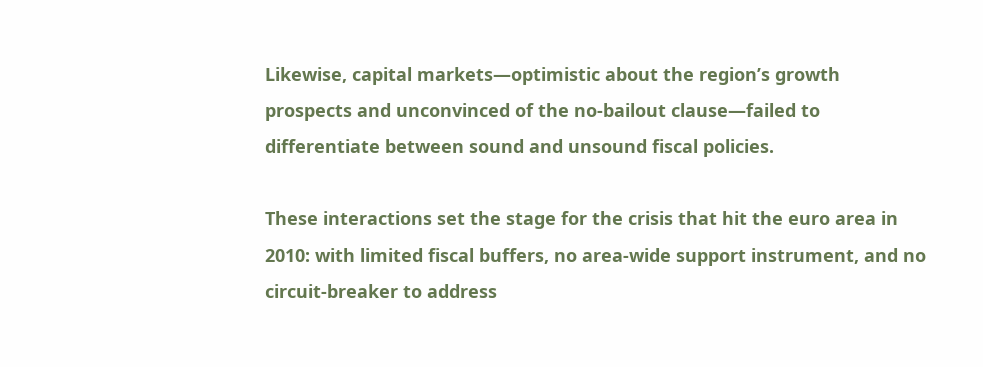Likewise, capital markets—optimistic about the region’s growth prospects and unconvinced of the no-bailout clause—failed to differentiate between sound and unsound fiscal policies.

These interactions set the stage for the crisis that hit the euro area in 2010: with limited fiscal buffers, no area-wide support instrument, and no circuit-breaker to address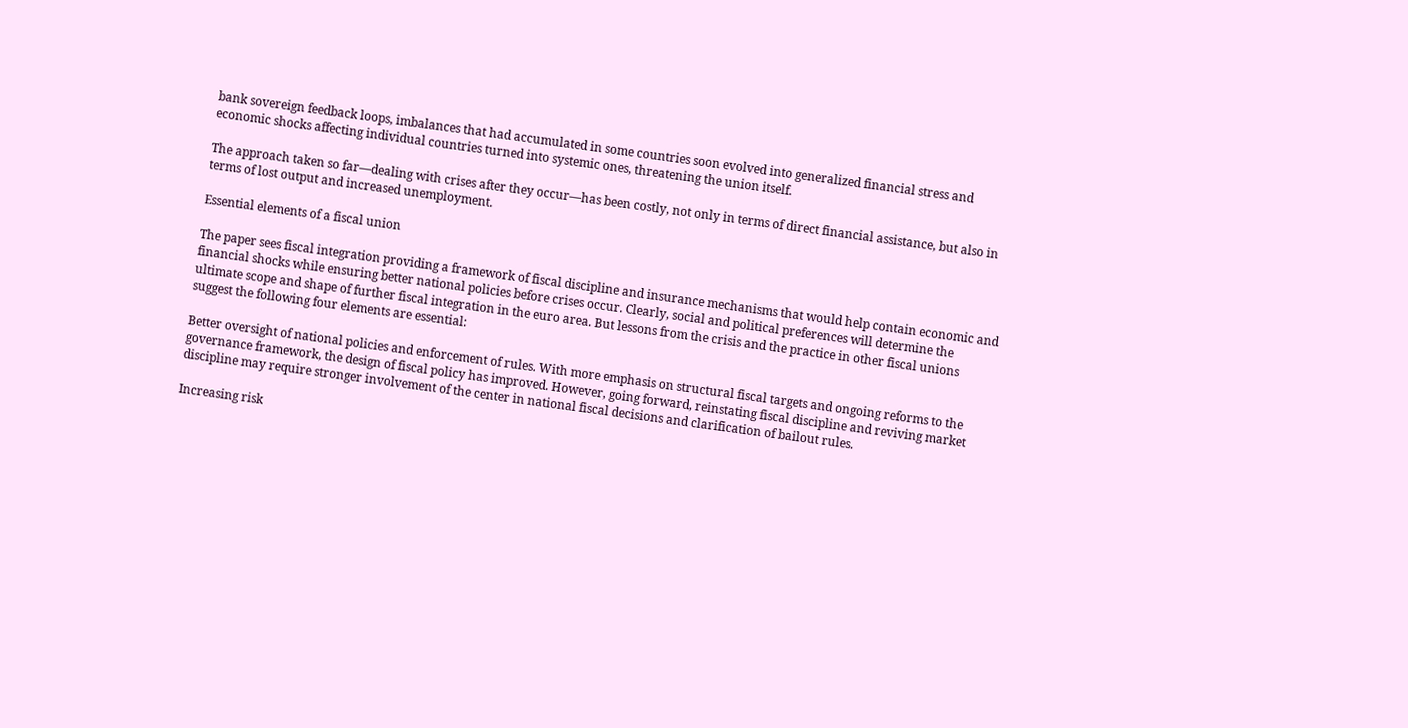bank sovereign feedback loops, imbalances that had accumulated in some countries soon evolved into generalized financial stress and economic shocks affecting individual countries turned into systemic ones, threatening the union itself.

The approach taken so far—dealing with crises after they occur—has been costly, not only in terms of direct financial assistance, but also in terms of lost output and increased unemployment.

Essential elements of a fiscal union

The paper sees fiscal integration providing a framework of fiscal discipline and insurance mechanisms that would help contain economic and financial shocks while ensuring better national policies before crises occur. Clearly, social and political preferences will determine the ultimate scope and shape of further fiscal integration in the euro area. But lessons from the crisis and the practice in other fiscal unions suggest the following four elements are essential:

Better oversight of national policies and enforcement of rules. With more emphasis on structural fiscal targets and ongoing reforms to the governance framework, the design of fiscal policy has improved. However, going forward, reinstating fiscal discipline and reviving market discipline may require stronger involvement of the center in national fiscal decisions and clarification of bailout rules.

Increasing risk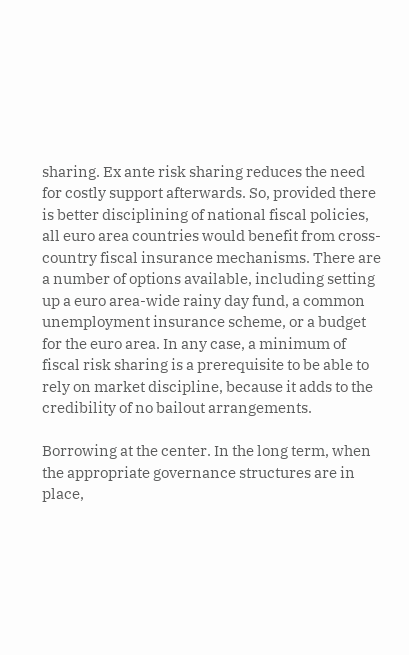sharing. Ex ante risk sharing reduces the need for costly support afterwards. So, provided there is better disciplining of national fiscal policies, all euro area countries would benefit from cross-country fiscal insurance mechanisms. There are a number of options available, including setting up a euro area-wide rainy day fund, a common unemployment insurance scheme, or a budget for the euro area. In any case, a minimum of fiscal risk sharing is a prerequisite to be able to rely on market discipline, because it adds to the credibility of no bailout arrangements.

Borrowing at the center. In the long term, when the appropriate governance structures are in place,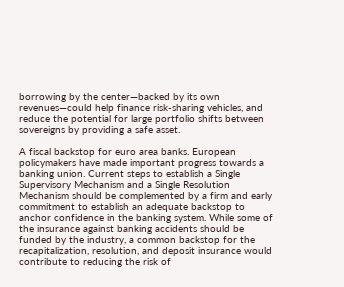borrowing by the center—backed by its own revenues—could help finance risk-sharing vehicles, and reduce the potential for large portfolio shifts between sovereigns by providing a safe asset.

A fiscal backstop for euro area banks. European policymakers have made important progress towards a banking union. Current steps to establish a Single Supervisory Mechanism and a Single Resolution Mechanism should be complemented by a firm and early commitment to establish an adequate backstop to anchor confidence in the banking system. While some of the insurance against banking accidents should be funded by the industry, a common backstop for the recapitalization, resolution, and deposit insurance would contribute to reducing the risk of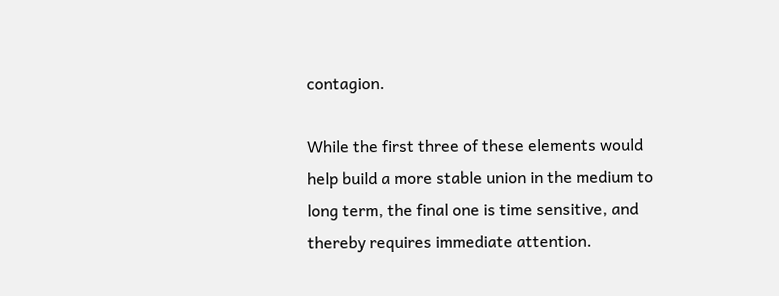contagion.

While the first three of these elements would help build a more stable union in the medium to long term, the final one is time sensitive, and thereby requires immediate attention.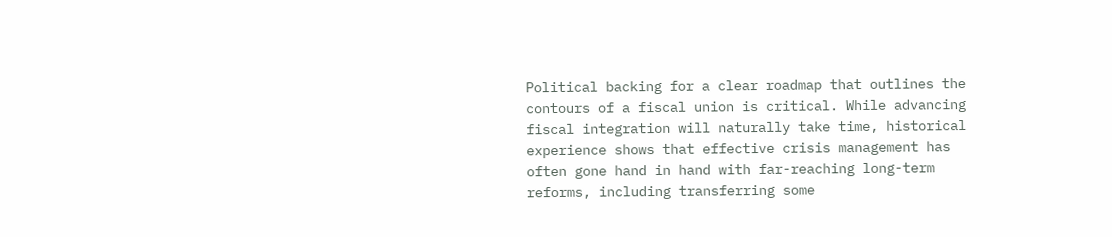Political backing for a clear roadmap that outlines the contours of a fiscal union is critical. While advancing fiscal integration will naturally take time, historical experience shows that effective crisis management has often gone hand in hand with far-reaching long-term reforms, including transferring some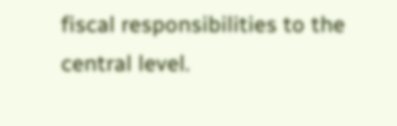fiscal responsibilities to the central level.